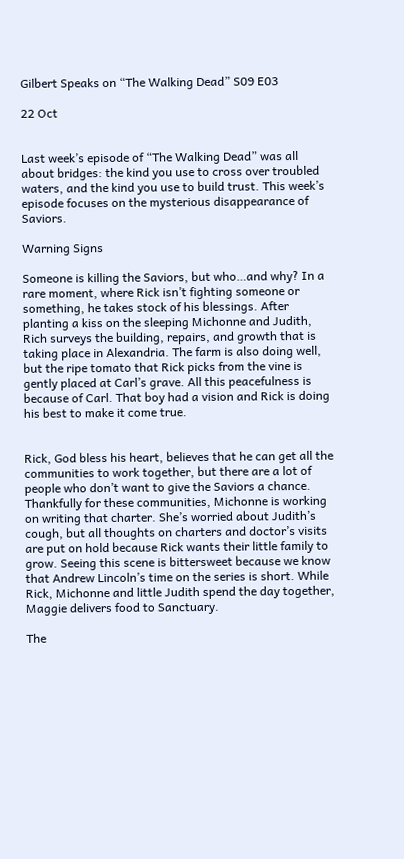Gilbert Speaks on “The Walking Dead” S09 E03

22 Oct


Last week’s episode of “The Walking Dead” was all about bridges: the kind you use to cross over troubled waters, and the kind you use to build trust. This week’s episode focuses on the mysterious disappearance of Saviors.

Warning Signs

Someone is killing the Saviors, but who…and why? In a rare moment, where Rick isn’t fighting someone or something, he takes stock of his blessings. After planting a kiss on the sleeping Michonne and Judith, Rich surveys the building, repairs, and growth that is taking place in Alexandria. The farm is also doing well, but the ripe tomato that Rick picks from the vine is gently placed at Carl’s grave. All this peacefulness is because of Carl. That boy had a vision and Rick is doing his best to make it come true.


Rick, God bless his heart, believes that he can get all the communities to work together, but there are a lot of people who don’t want to give the Saviors a chance. Thankfully for these communities, Michonne is working on writing that charter. She’s worried about Judith’s cough, but all thoughts on charters and doctor’s visits are put on hold because Rick wants their little family to grow. Seeing this scene is bittersweet because we know that Andrew Lincoln’s time on the series is short. While Rick, Michonne and little Judith spend the day together, Maggie delivers food to Sanctuary.

The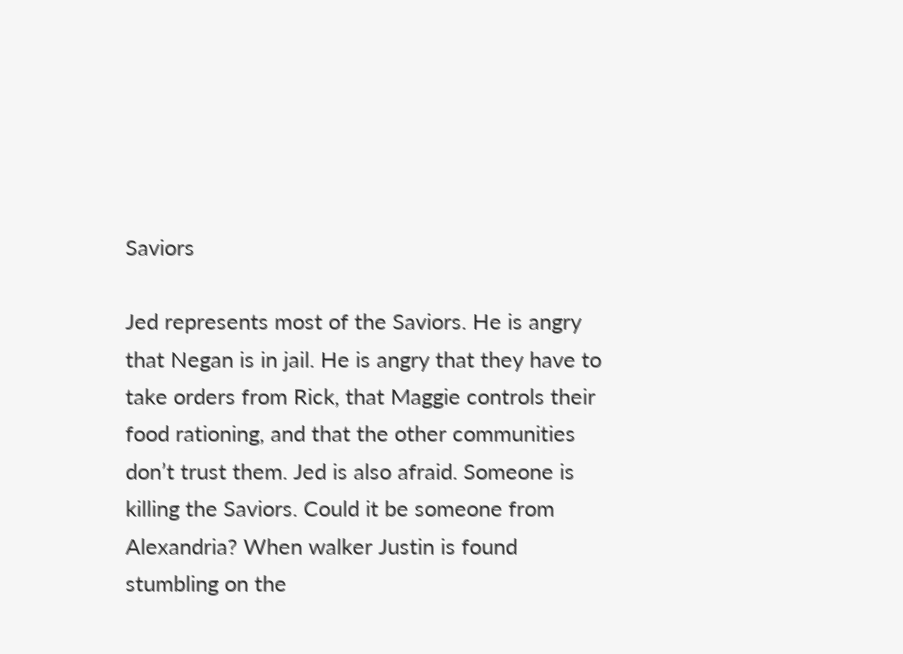Saviors

Jed represents most of the Saviors. He is angry that Negan is in jail. He is angry that they have to take orders from Rick, that Maggie controls their food rationing, and that the other communities don’t trust them. Jed is also afraid. Someone is killing the Saviors. Could it be someone from Alexandria? When walker Justin is found stumbling on the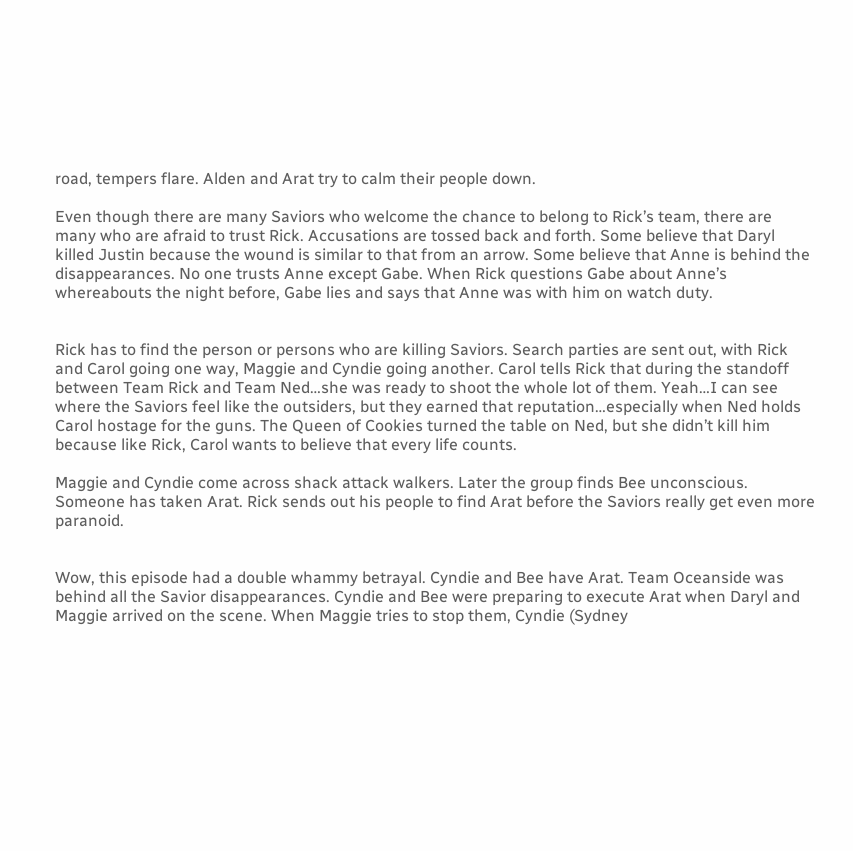road, tempers flare. Alden and Arat try to calm their people down.

Even though there are many Saviors who welcome the chance to belong to Rick’s team, there are many who are afraid to trust Rick. Accusations are tossed back and forth. Some believe that Daryl killed Justin because the wound is similar to that from an arrow. Some believe that Anne is behind the disappearances. No one trusts Anne except Gabe. When Rick questions Gabe about Anne’s whereabouts the night before, Gabe lies and says that Anne was with him on watch duty.


Rick has to find the person or persons who are killing Saviors. Search parties are sent out, with Rick and Carol going one way, Maggie and Cyndie going another. Carol tells Rick that during the standoff between Team Rick and Team Ned…she was ready to shoot the whole lot of them. Yeah…I can see where the Saviors feel like the outsiders, but they earned that reputation…especially when Ned holds Carol hostage for the guns. The Queen of Cookies turned the table on Ned, but she didn’t kill him because like Rick, Carol wants to believe that every life counts.

Maggie and Cyndie come across shack attack walkers. Later the group finds Bee unconscious. Someone has taken Arat. Rick sends out his people to find Arat before the Saviors really get even more paranoid.


Wow, this episode had a double whammy betrayal. Cyndie and Bee have Arat. Team Oceanside was behind all the Savior disappearances. Cyndie and Bee were preparing to execute Arat when Daryl and Maggie arrived on the scene. When Maggie tries to stop them, Cyndie (Sydney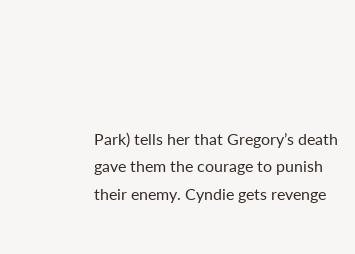Park) tells her that Gregory’s death gave them the courage to punish their enemy. Cyndie gets revenge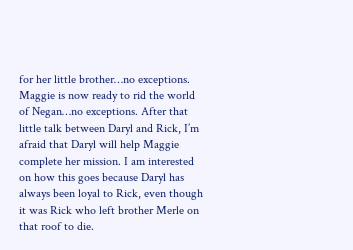for her little brother…no exceptions. Maggie is now ready to rid the world of Negan…no exceptions. After that little talk between Daryl and Rick, I’m afraid that Daryl will help Maggie complete her mission. I am interested on how this goes because Daryl has always been loyal to Rick, even though it was Rick who left brother Merle on that roof to die.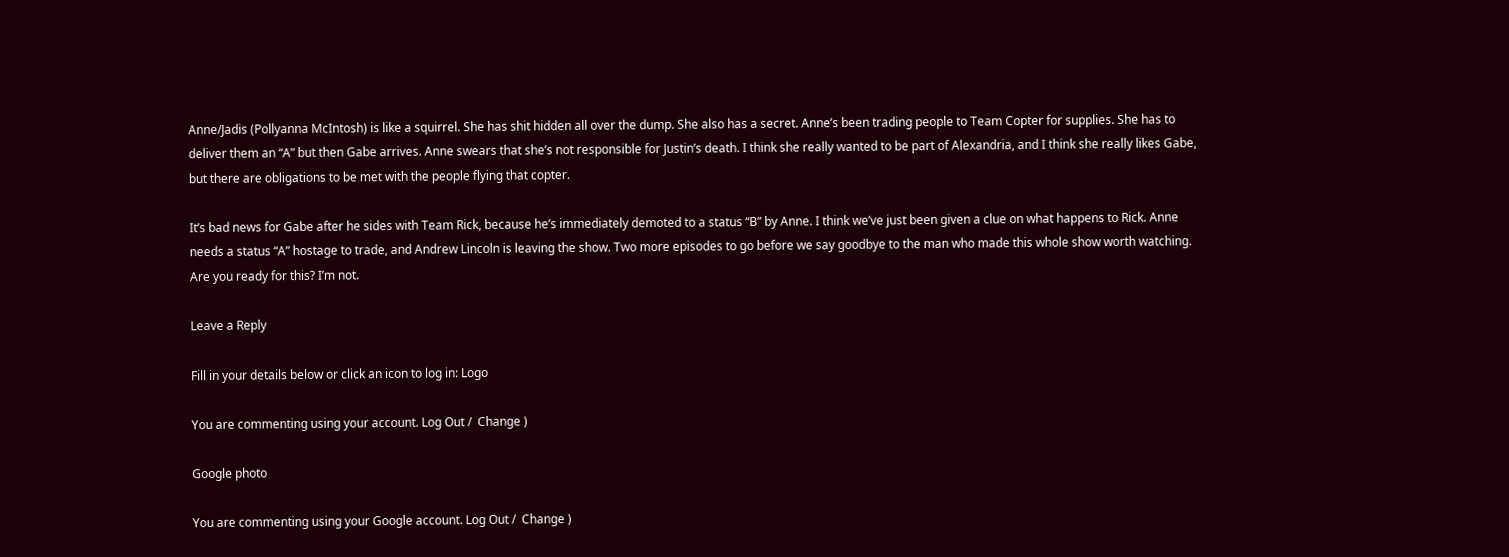Anne/Jadis (Pollyanna McIntosh) is like a squirrel. She has shit hidden all over the dump. She also has a secret. Anne’s been trading people to Team Copter for supplies. She has to deliver them an “A” but then Gabe arrives. Anne swears that she’s not responsible for Justin’s death. I think she really wanted to be part of Alexandria, and I think she really likes Gabe, but there are obligations to be met with the people flying that copter.

It’s bad news for Gabe after he sides with Team Rick, because he’s immediately demoted to a status “B” by Anne. I think we’ve just been given a clue on what happens to Rick. Anne needs a status “A” hostage to trade, and Andrew Lincoln is leaving the show. Two more episodes to go before we say goodbye to the man who made this whole show worth watching. Are you ready for this? I’m not.

Leave a Reply

Fill in your details below or click an icon to log in: Logo

You are commenting using your account. Log Out /  Change )

Google photo

You are commenting using your Google account. Log Out /  Change )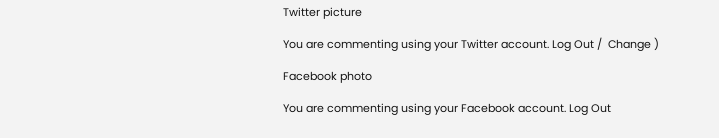Twitter picture

You are commenting using your Twitter account. Log Out /  Change )

Facebook photo

You are commenting using your Facebook account. Log Out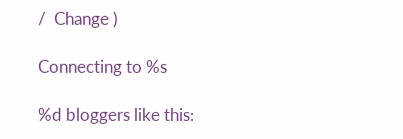/  Change )

Connecting to %s

%d bloggers like this: